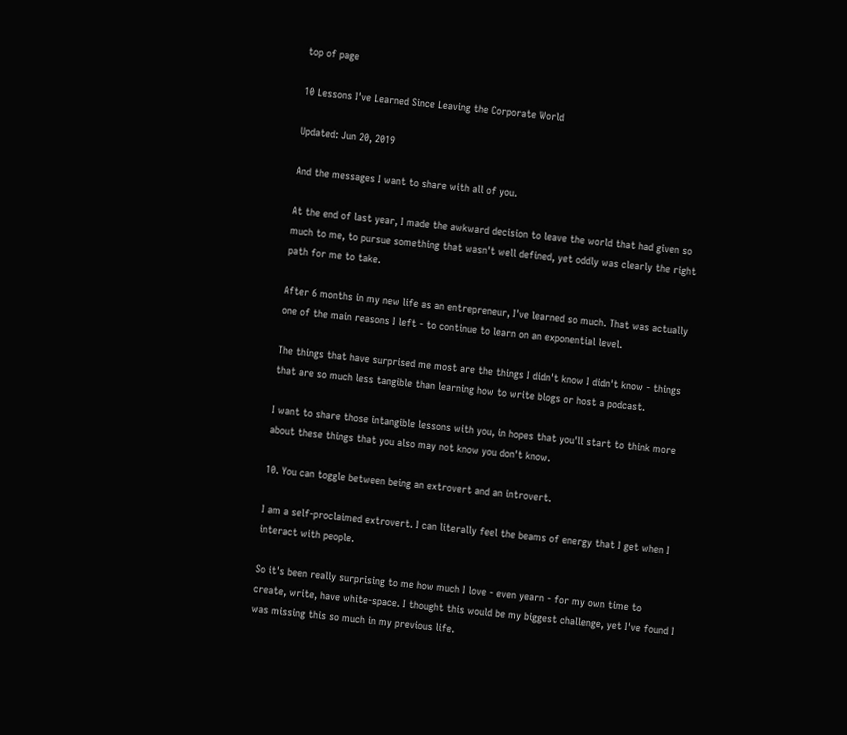top of page

10 Lessons I've Learned Since Leaving the Corporate World

Updated: Jun 20, 2019

And the messages I want to share with all of you.

At the end of last year, I made the awkward decision to leave the world that had given so much to me, to pursue something that wasn't well defined, yet oddly was clearly the right path for me to take.

After 6 months in my new life as an entrepreneur, I've learned so much. That was actually one of the main reasons I left - to continue to learn on an exponential level.

The things that have surprised me most are the things I didn't know I didn't know - things that are so much less tangible than learning how to write blogs or host a podcast.

I want to share those intangible lessons with you, in hopes that you'll start to think more about these things that you also may not know you don't know.

10. You can toggle between being an extrovert and an introvert.

I am a self-proclaimed extrovert. I can literally feel the beams of energy that I get when I interact with people.

So it's been really surprising to me how much I love - even yearn - for my own time to create, write, have white-space. I thought this would be my biggest challenge, yet I've found I was missing this so much in my previous life.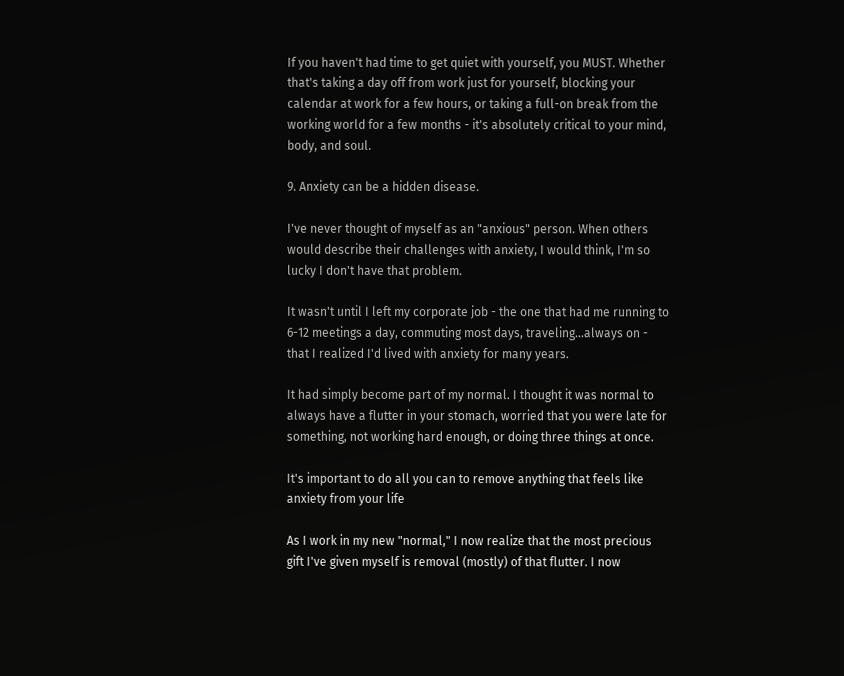If you haven't had time to get quiet with yourself, you MUST. Whether that's taking a day off from work just for yourself, blocking your calendar at work for a few hours, or taking a full-on break from the working world for a few months - it's absolutely critical to your mind, body, and soul.

9. Anxiety can be a hidden disease.

I've never thought of myself as an "anxious" person. When others would describe their challenges with anxiety, I would think, I'm so lucky I don't have that problem.

It wasn't until I left my corporate job - the one that had me running to 6-12 meetings a day, commuting most days, traveling...always on - that I realized I'd lived with anxiety for many years.

It had simply become part of my normal. I thought it was normal to always have a flutter in your stomach, worried that you were late for something, not working hard enough, or doing three things at once.

It's important to do all you can to remove anything that feels like anxiety from your life

As I work in my new "normal," I now realize that the most precious gift I've given myself is removal (mostly) of that flutter. I now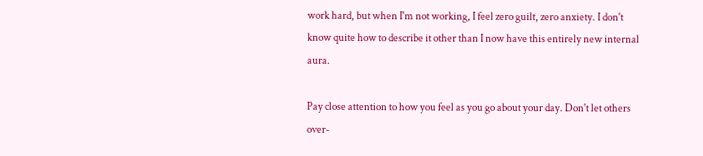work hard, but when I'm not working, I feel zero guilt, zero anxiety. I don't know quite how to describe it other than I now have this entirely new internal aura.

Pay close attention to how you feel as you go about your day. Don't let others over-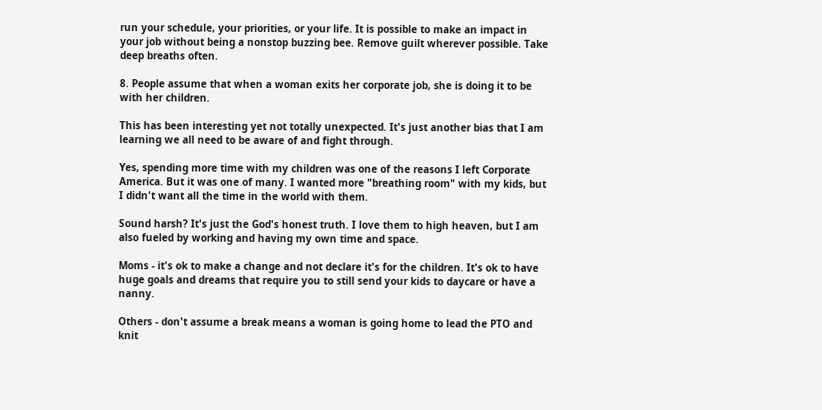run your schedule, your priorities, or your life. It is possible to make an impact in your job without being a nonstop buzzing bee. Remove guilt wherever possible. Take deep breaths often.

8. People assume that when a woman exits her corporate job, she is doing it to be with her children.

This has been interesting yet not totally unexpected. It's just another bias that I am learning we all need to be aware of and fight through.

Yes, spending more time with my children was one of the reasons I left Corporate America. But it was one of many. I wanted more "breathing room" with my kids, but I didn't want all the time in the world with them.

Sound harsh? It's just the God's honest truth. I love them to high heaven, but I am also fueled by working and having my own time and space.

Moms - it's ok to make a change and not declare it's for the children. It's ok to have huge goals and dreams that require you to still send your kids to daycare or have a nanny.

Others - don't assume a break means a woman is going home to lead the PTO and knit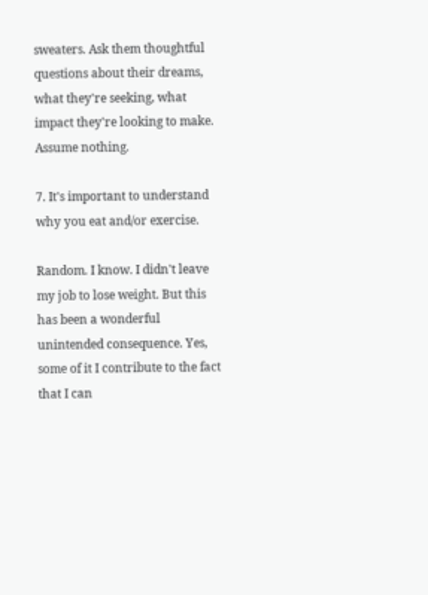sweaters. Ask them thoughtful questions about their dreams, what they're seeking, what impact they're looking to make. Assume nothing.

7. It's important to understand why you eat and/or exercise.

Random. I know. I didn't leave my job to lose weight. But this has been a wonderful unintended consequence. Yes, some of it I contribute to the fact that I can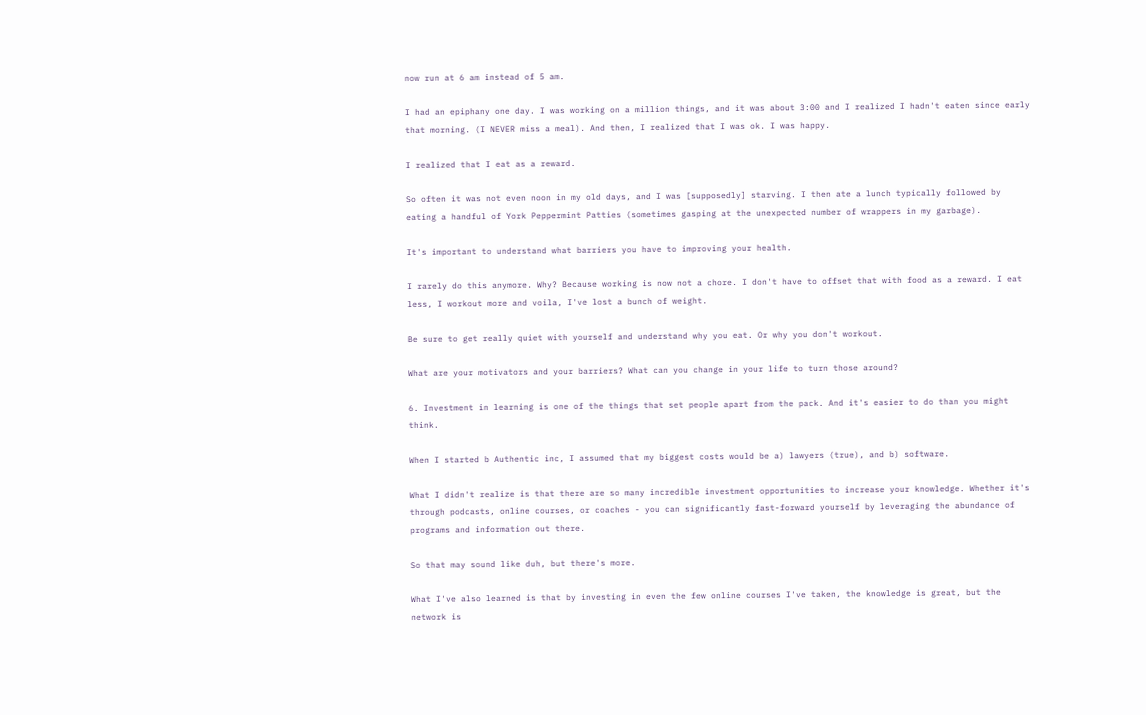now run at 6 am instead of 5 am.

I had an epiphany one day. I was working on a million things, and it was about 3:00 and I realized I hadn't eaten since early that morning. (I NEVER miss a meal). And then, I realized that I was ok. I was happy.

I realized that I eat as a reward.

So often it was not even noon in my old days, and I was [supposedly] starving. I then ate a lunch typically followed by eating a handful of York Peppermint Patties (sometimes gasping at the unexpected number of wrappers in my garbage).

It's important to understand what barriers you have to improving your health.

I rarely do this anymore. Why? Because working is now not a chore. I don't have to offset that with food as a reward. I eat less, I workout more and voila, I've lost a bunch of weight.

Be sure to get really quiet with yourself and understand why you eat. Or why you don't workout.

What are your motivators and your barriers? What can you change in your life to turn those around?

6. Investment in learning is one of the things that set people apart from the pack. And it's easier to do than you might think.

When I started b Authentic inc, I assumed that my biggest costs would be a) lawyers (true), and b) software.

What I didn't realize is that there are so many incredible investment opportunities to increase your knowledge. Whether it's through podcasts, online courses, or coaches - you can significantly fast-forward yourself by leveraging the abundance of programs and information out there.

So that may sound like duh, but there's more.

What I've also learned is that by investing in even the few online courses I've taken, the knowledge is great, but the network is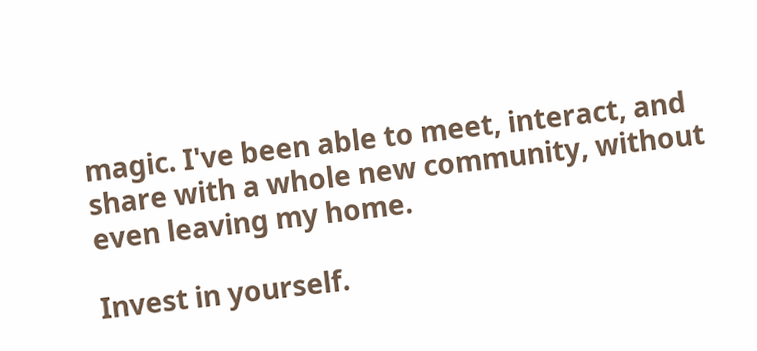magic. I've been able to meet, interact, and share with a whole new community, without even leaving my home.

Invest in yourself.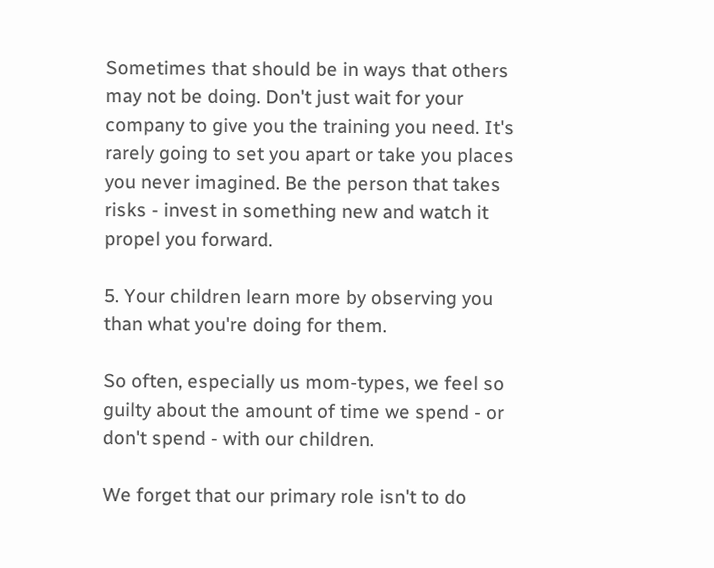Sometimes that should be in ways that others may not be doing. Don't just wait for your company to give you the training you need. It's rarely going to set you apart or take you places you never imagined. Be the person that takes risks - invest in something new and watch it propel you forward.

5. Your children learn more by observing you than what you're doing for them.

So often, especially us mom-types, we feel so guilty about the amount of time we spend - or don't spend - with our children.

We forget that our primary role isn't to do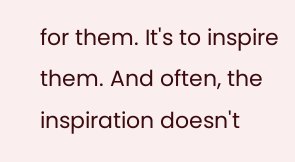for them. It's to inspire them. And often, the inspiration doesn't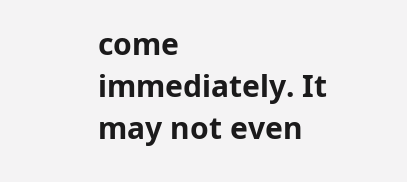come immediately. It may not even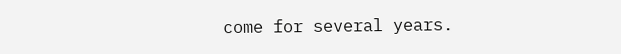come for several years.